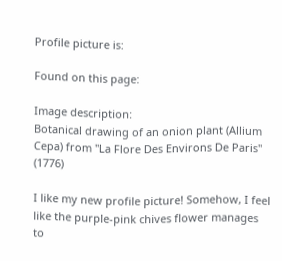Profile picture is:

Found on this page:

Image description:
Botanical drawing of an onion plant (Allium Cepa) from "La Flore Des Environs De Paris" (1776)

I like my new profile picture! Somehow, I feel like the purple-pink chives flower manages to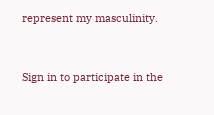represent my masculinity.


Sign in to participate in the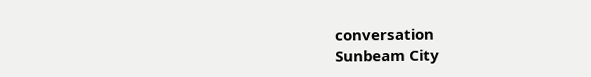conversation
Sunbeam City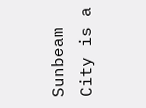Sunbeam City is a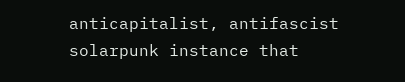anticapitalist, antifascist solarpunk instance that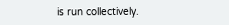is run collectively.